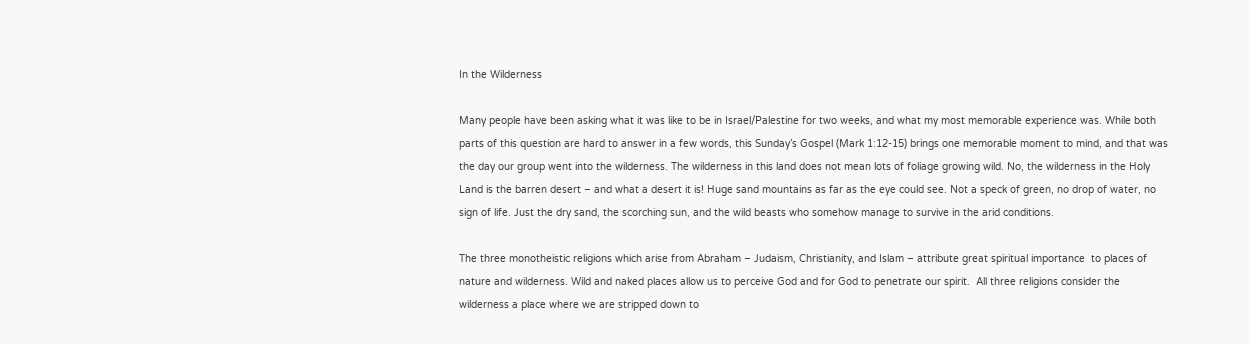In the Wilderness

Many people have been asking what it was like to be in Israel/Palestine for two weeks, and what my most memorable experience was. While both parts of this question are hard to answer in a few words, this Sunday’s Gospel (Mark 1:12-15) brings one memorable moment to mind, and that was the day our group went into the wilderness. The wilderness in this land does not mean lots of foliage growing wild. No, the wilderness in the Holy Land is the barren desert – and what a desert it is! Huge sand mountains as far as the eye could see. Not a speck of green, no drop of water, no sign of life. Just the dry sand, the scorching sun, and the wild beasts who somehow manage to survive in the arid conditions.

The three monotheistic religions which arise from Abraham – Judaism, Christianity, and Islam – attribute great spiritual importance  to places of nature and wilderness. Wild and naked places allow us to perceive God and for God to penetrate our spirit.  All three religions consider the wilderness a place where we are stripped down to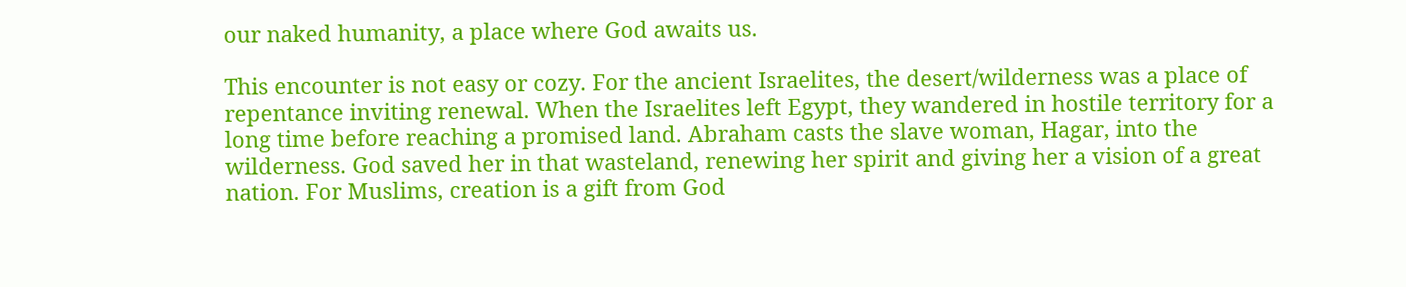our naked humanity, a place where God awaits us.

This encounter is not easy or cozy. For the ancient Israelites, the desert/wilderness was a place of repentance inviting renewal. When the Israelites left Egypt, they wandered in hostile territory for a long time before reaching a promised land. Abraham casts the slave woman, Hagar, into the wilderness. God saved her in that wasteland, renewing her spirit and giving her a vision of a great nation. For Muslims, creation is a gift from God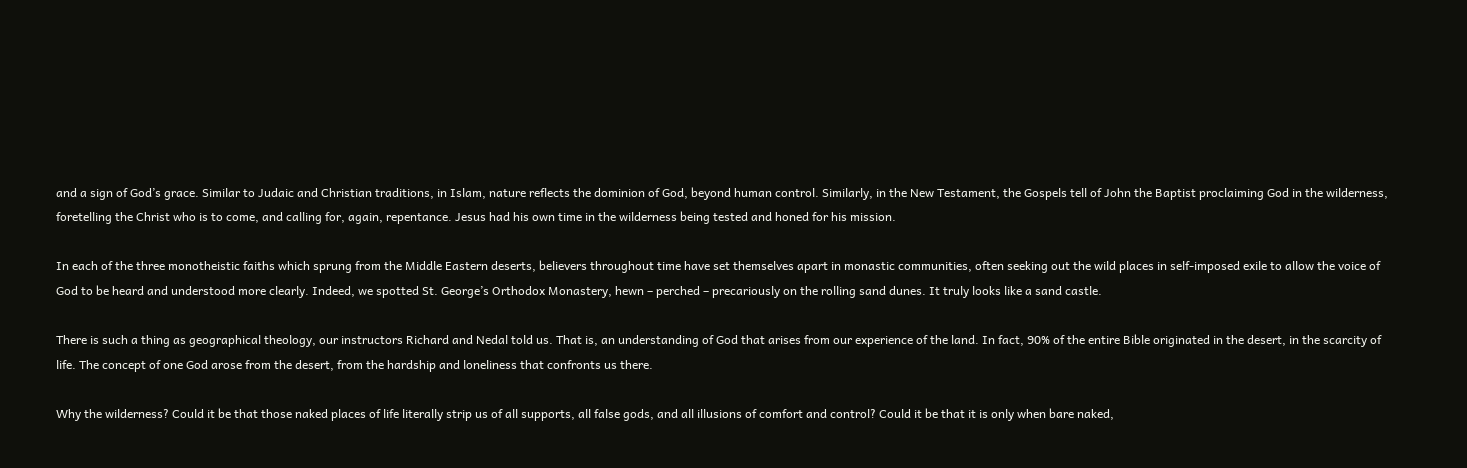and a sign of God’s grace. Similar to Judaic and Christian traditions, in Islam, nature reflects the dominion of God, beyond human control. Similarly, in the New Testament, the Gospels tell of John the Baptist proclaiming God in the wilderness, foretelling the Christ who is to come, and calling for, again, repentance. Jesus had his own time in the wilderness being tested and honed for his mission.

In each of the three monotheistic faiths which sprung from the Middle Eastern deserts, believers throughout time have set themselves apart in monastic communities, often seeking out the wild places in self-imposed exile to allow the voice of God to be heard and understood more clearly. Indeed, we spotted St. George’s Orthodox Monastery, hewn – perched – precariously on the rolling sand dunes. It truly looks like a sand castle.

There is such a thing as geographical theology, our instructors Richard and Nedal told us. That is, an understanding of God that arises from our experience of the land. In fact, 90% of the entire Bible originated in the desert, in the scarcity of life. The concept of one God arose from the desert, from the hardship and loneliness that confronts us there.

Why the wilderness? Could it be that those naked places of life literally strip us of all supports, all false gods, and all illusions of comfort and control? Could it be that it is only when bare naked,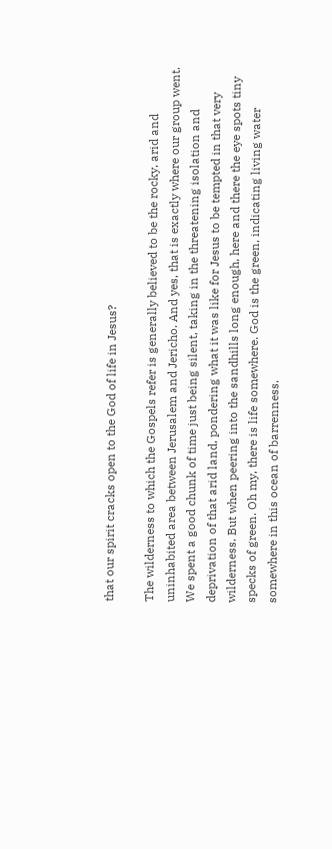that our spirit cracks open to the God of life in Jesus?

The wilderness to which the Gospels refer is generally believed to be the rocky, arid and uninhabited area between Jerusalem and Jericho. And yes, that is exactly where our group went. We spent a good chunk of time just being silent, taking in the threatening isolation and deprivation of that arid land, pondering what it was like for Jesus to be tempted in that very wilderness. But when peering into the sandhills long enough, here and there the eye spots tiny specks of green. Oh my, there is life somewhere. God is the green, indicating living water somewhere in this ocean of barrenness.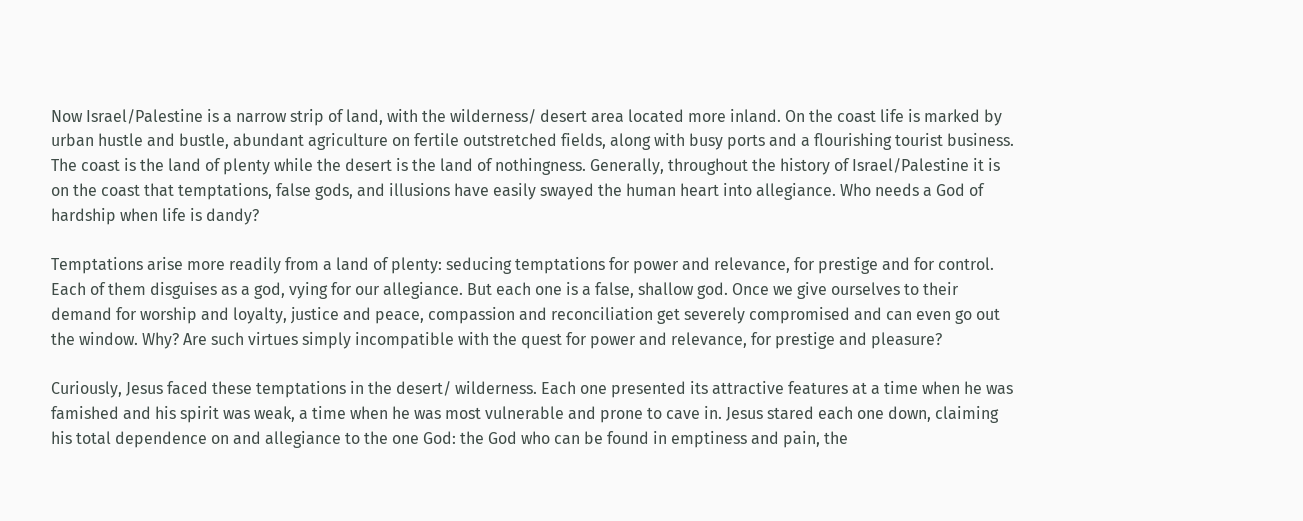Now Israel/Palestine is a narrow strip of land, with the wilderness/ desert area located more inland. On the coast life is marked by urban hustle and bustle, abundant agriculture on fertile outstretched fields, along with busy ports and a flourishing tourist business. The coast is the land of plenty while the desert is the land of nothingness. Generally, throughout the history of Israel/Palestine it is on the coast that temptations, false gods, and illusions have easily swayed the human heart into allegiance. Who needs a God of hardship when life is dandy?

Temptations arise more readily from a land of plenty: seducing temptations for power and relevance, for prestige and for control. Each of them disguises as a god, vying for our allegiance. But each one is a false, shallow god. Once we give ourselves to their demand for worship and loyalty, justice and peace, compassion and reconciliation get severely compromised and can even go out the window. Why? Are such virtues simply incompatible with the quest for power and relevance, for prestige and pleasure?

Curiously, Jesus faced these temptations in the desert/ wilderness. Each one presented its attractive features at a time when he was famished and his spirit was weak, a time when he was most vulnerable and prone to cave in. Jesus stared each one down, claiming his total dependence on and allegiance to the one God: the God who can be found in emptiness and pain, the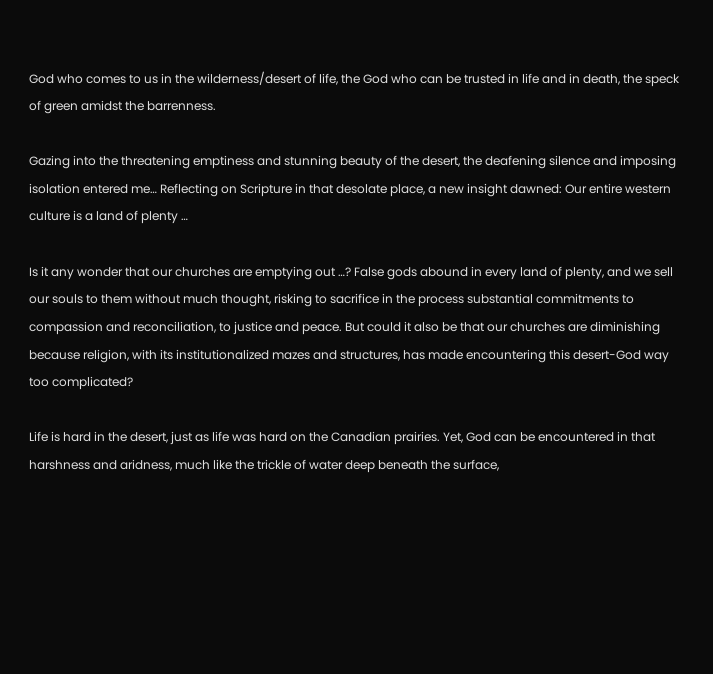God who comes to us in the wilderness/desert of life, the God who can be trusted in life and in death, the speck of green amidst the barrenness.

Gazing into the threatening emptiness and stunning beauty of the desert, the deafening silence and imposing isolation entered me… Reflecting on Scripture in that desolate place, a new insight dawned: Our entire western culture is a land of plenty …

Is it any wonder that our churches are emptying out …? False gods abound in every land of plenty, and we sell our souls to them without much thought, risking to sacrifice in the process substantial commitments to compassion and reconciliation, to justice and peace. But could it also be that our churches are diminishing because religion, with its institutionalized mazes and structures, has made encountering this desert-God way too complicated?

Life is hard in the desert, just as life was hard on the Canadian prairies. Yet, God can be encountered in that harshness and aridness, much like the trickle of water deep beneath the surface,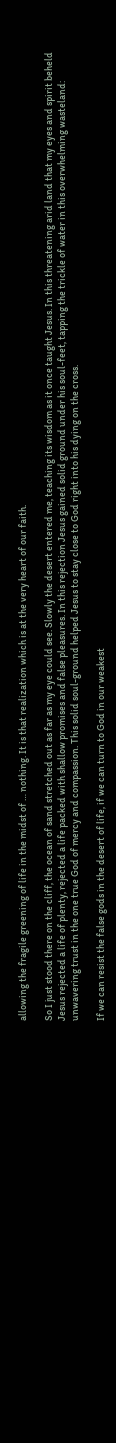allowing the fragile greening of life in the midst of … nothing. It is that realization which is at the very heart of our faith.

So I just stood there on the cliff, the ocean of sand stretched out as far as my eye could see. Slowly the desert entered me, teaching its wisdom as it once taught Jesus. In this threatening arid land that my eyes and spirit beheld Jesus rejected a life of plenty, rejected a life packed with shallow promises and false pleasures. In this rejection Jesus gained solid ground under his soul-feet, tapping the trickle of water in this overwhelming wasteland: unwavering trust in the one true God of mercy and compassion. This solid soul-ground helped Jesus to stay close to God right into his dying on the cross.

If we can resist the false gods in the desert of life, if we can turn to God in our weakest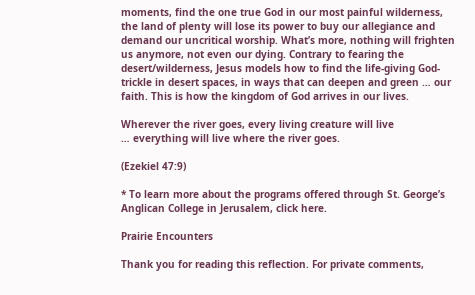moments, find the one true God in our most painful wilderness, the land of plenty will lose its power to buy our allegiance and demand our uncritical worship. What’s more, nothing will frighten us anymore, not even our dying. Contrary to fearing the desert/wilderness, Jesus models how to find the life-giving God-trickle in desert spaces, in ways that can deepen and green … our faith. This is how the kingdom of God arrives in our lives.

Wherever the river goes, every living creature will live
… everything will live where the river goes.

(Ezekiel 47:9)

* To learn more about the programs offered through St. George’s Anglican College in Jerusalem, click here.

Prairie Encounters

Thank you for reading this reflection. For private comments,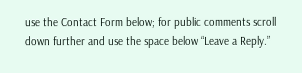use the Contact Form below; for public comments scroll down further and use the space below “Leave a Reply.”